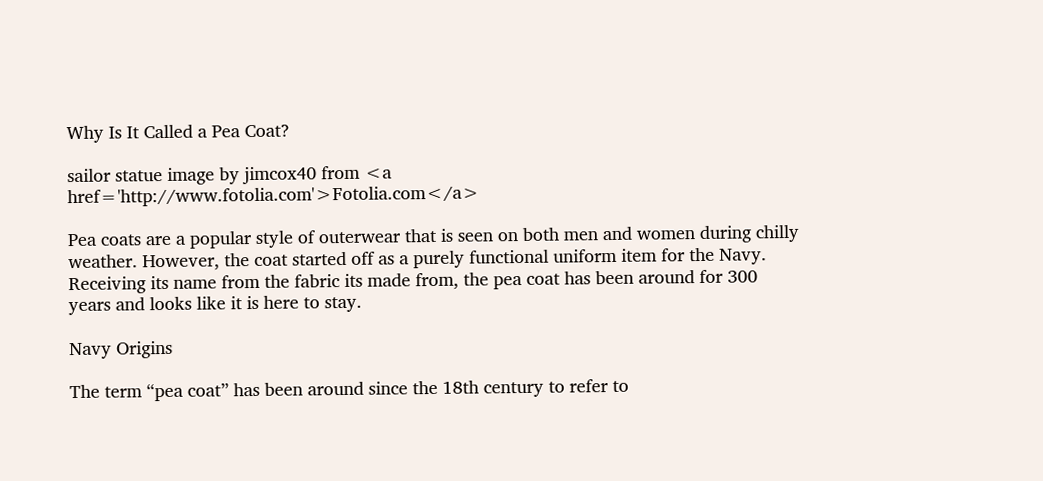Why Is It Called a Pea Coat?

sailor statue image by jimcox40 from <a href='http://www.fotolia.com'>Fotolia.com</a>

Pea coats are a popular style of outerwear that is seen on both men and women during chilly weather. However, the coat started off as a purely functional uniform item for the Navy. Receiving its name from the fabric its made from, the pea coat has been around for 300 years and looks like it is here to stay.

Navy Origins

The term “pea coat” has been around since the 18th century to refer to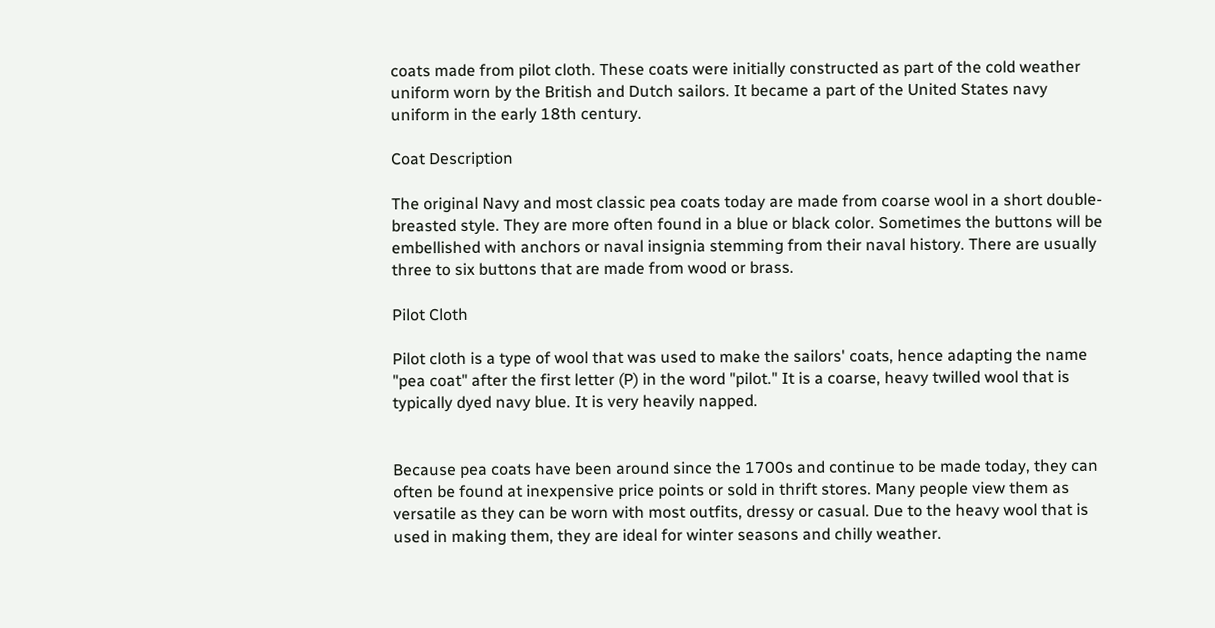coats made from pilot cloth. These coats were initially constructed as part of the cold weather uniform worn by the British and Dutch sailors. It became a part of the United States navy uniform in the early 18th century.

Coat Description

The original Navy and most classic pea coats today are made from coarse wool in a short double-breasted style. They are more often found in a blue or black color. Sometimes the buttons will be embellished with anchors or naval insignia stemming from their naval history. There are usually three to six buttons that are made from wood or brass.

Pilot Cloth

Pilot cloth is a type of wool that was used to make the sailors' coats, hence adapting the name "pea coat" after the first letter (P) in the word "pilot." It is a coarse, heavy twilled wool that is typically dyed navy blue. It is very heavily napped.


Because pea coats have been around since the 1700s and continue to be made today, they can often be found at inexpensive price points or sold in thrift stores. Many people view them as versatile as they can be worn with most outfits, dressy or casual. Due to the heavy wool that is used in making them, they are ideal for winter seasons and chilly weather.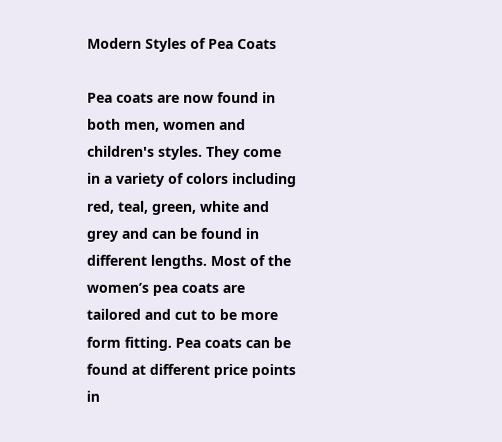Modern Styles of Pea Coats

Pea coats are now found in both men, women and children's styles. They come in a variety of colors including red, teal, green, white and grey and can be found in different lengths. Most of the women’s pea coats are tailored and cut to be more form fitting. Pea coats can be found at different price points in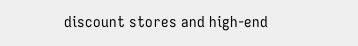discount stores and high-end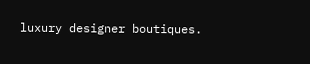luxury designer boutiques.